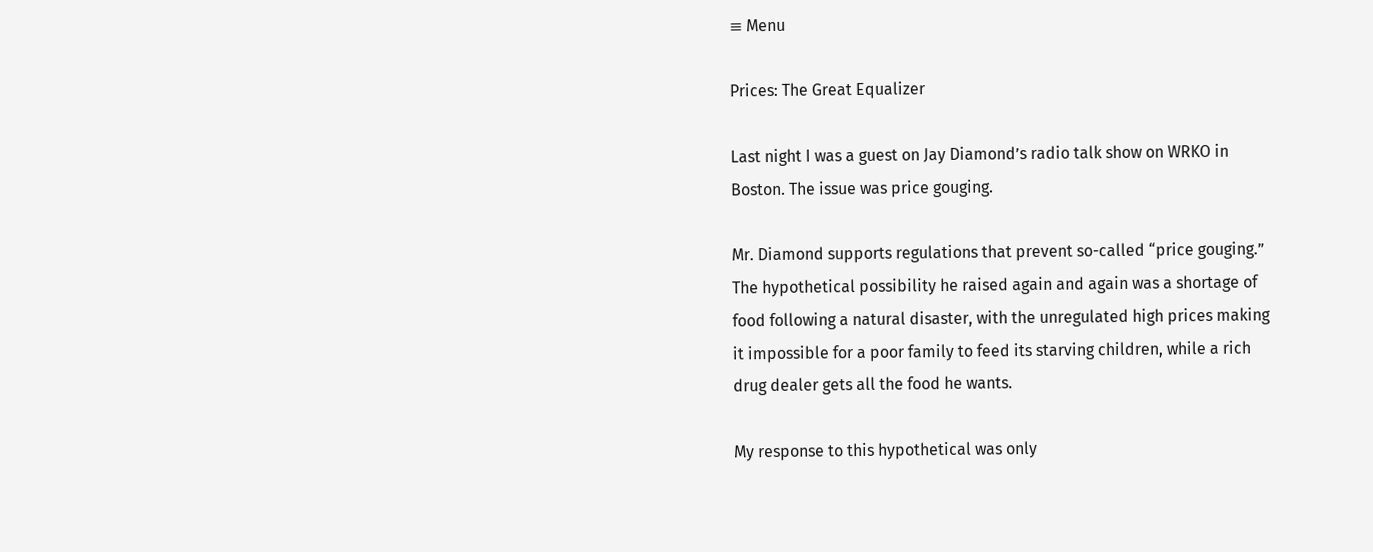≡ Menu

Prices: The Great Equalizer

Last night I was a guest on Jay Diamond’s radio talk show on WRKO in Boston. The issue was price gouging.

Mr. Diamond supports regulations that prevent so-called “price gouging.” The hypothetical possibility he raised again and again was a shortage of food following a natural disaster, with the unregulated high prices making it impossible for a poor family to feed its starving children, while a rich drug dealer gets all the food he wants.

My response to this hypothetical was only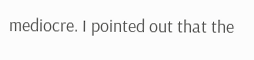mediocre. I pointed out that the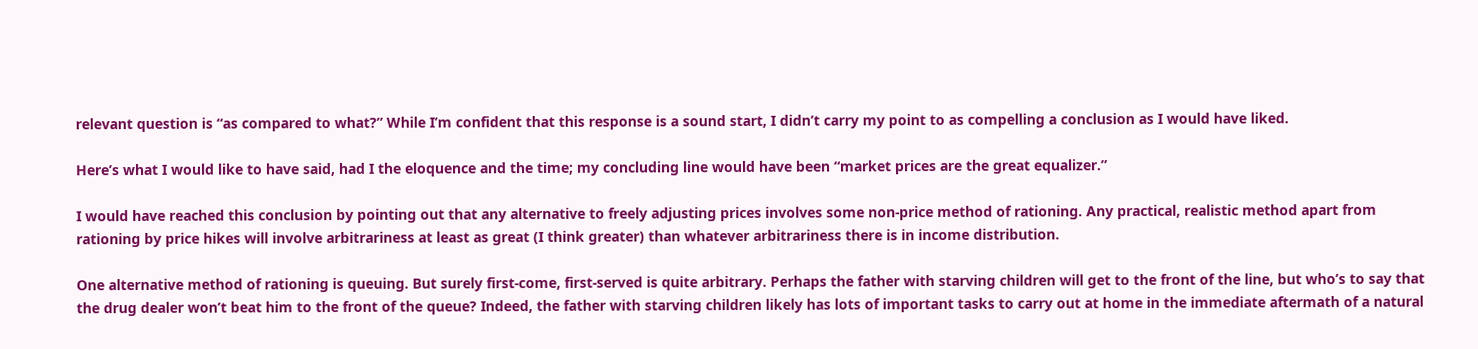relevant question is “as compared to what?” While I’m confident that this response is a sound start, I didn’t carry my point to as compelling a conclusion as I would have liked.

Here’s what I would like to have said, had I the eloquence and the time; my concluding line would have been “market prices are the great equalizer.”

I would have reached this conclusion by pointing out that any alternative to freely adjusting prices involves some non-price method of rationing. Any practical, realistic method apart from rationing by price hikes will involve arbitrariness at least as great (I think greater) than whatever arbitrariness there is in income distribution.

One alternative method of rationing is queuing. But surely first-come, first-served is quite arbitrary. Perhaps the father with starving children will get to the front of the line, but who’s to say that the drug dealer won’t beat him to the front of the queue? Indeed, the father with starving children likely has lots of important tasks to carry out at home in the immediate aftermath of a natural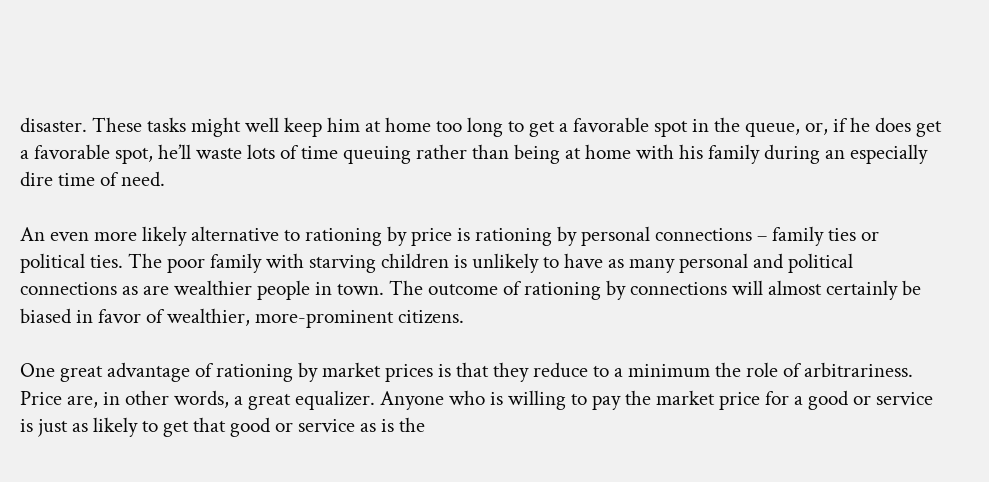disaster. These tasks might well keep him at home too long to get a favorable spot in the queue, or, if he does get a favorable spot, he’ll waste lots of time queuing rather than being at home with his family during an especially dire time of need.

An even more likely alternative to rationing by price is rationing by personal connections – family ties or political ties. The poor family with starving children is unlikely to have as many personal and political connections as are wealthier people in town. The outcome of rationing by connections will almost certainly be biased in favor of wealthier, more-prominent citizens.

One great advantage of rationing by market prices is that they reduce to a minimum the role of arbitrariness. Price are, in other words, a great equalizer. Anyone who is willing to pay the market price for a good or service is just as likely to get that good or service as is the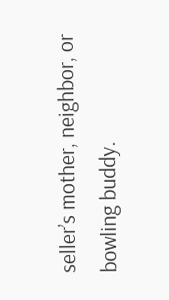seller’s mother, neighbor, or bowling buddy.